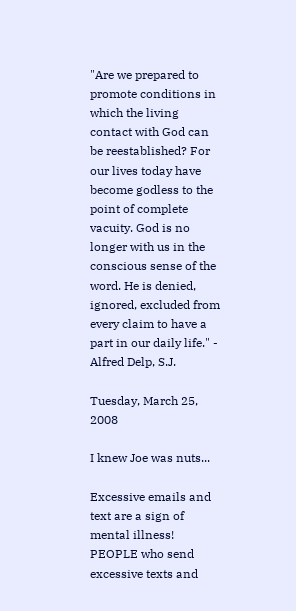"Are we prepared to promote conditions in which the living contact with God can be reestablished? For our lives today have become godless to the point of complete vacuity. God is no longer with us in the conscious sense of the word. He is denied, ignored, excluded from every claim to have a part in our daily life." - Alfred Delp, S.J.

Tuesday, March 25, 2008

I knew Joe was nuts...

Excessive emails and text are a sign of mental illness!
PEOPLE who send excessive texts and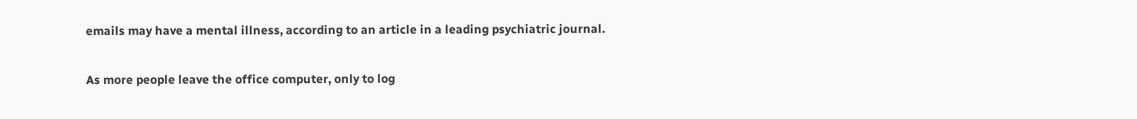emails may have a mental illness, according to an article in a leading psychiatric journal.

As more people leave the office computer, only to log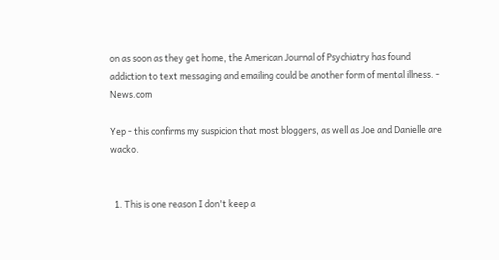on as soon as they get home, the American Journal of Psychiatry has found addiction to text messaging and emailing could be another form of mental illness. - News.com

Yep - this confirms my suspicion that most bloggers, as well as Joe and Danielle are wacko.


  1. This is one reason I don't keep a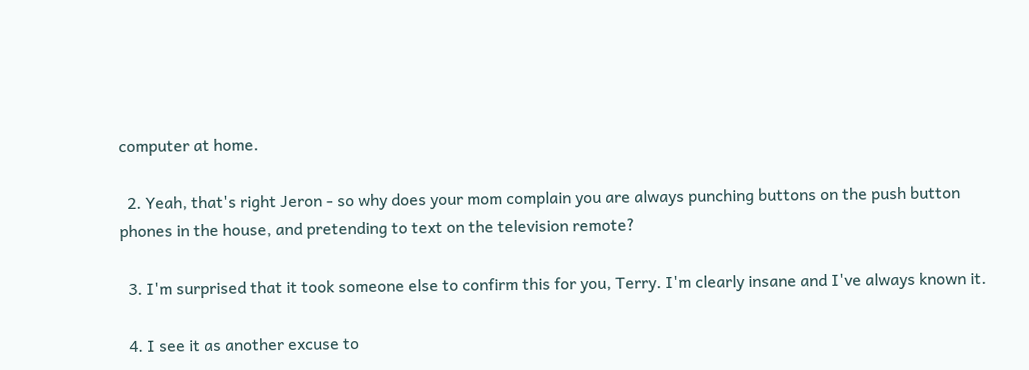computer at home.

  2. Yeah, that's right Jeron - so why does your mom complain you are always punching buttons on the push button phones in the house, and pretending to text on the television remote?

  3. I'm surprised that it took someone else to confirm this for you, Terry. I'm clearly insane and I've always known it.

  4. I see it as another excuse to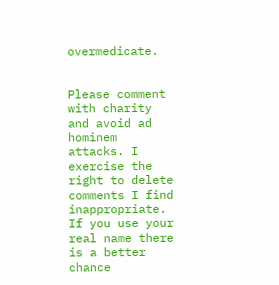overmedicate.


Please comment with charity and avoid ad hominem attacks. I exercise the right to delete comments I find inappropriate. If you use your real name there is a better chance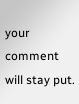your comment will stay put.